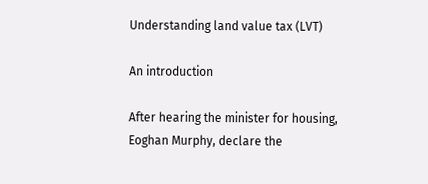Understanding land value tax (LVT)

An introduction

After hearing the minister for housing, Eoghan Murphy, declare the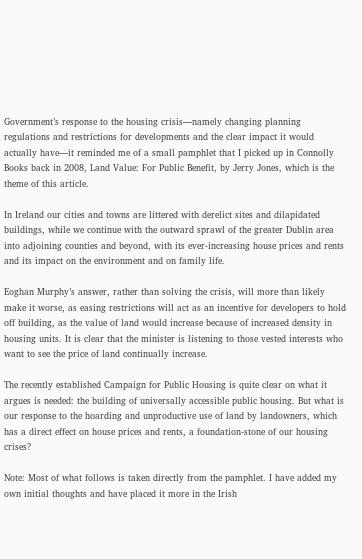Government’s response to the housing crisis—namely changing planning regulations and restrictions for developments and the clear impact it would actually have—it reminded me of a small pamphlet that I picked up in Connolly Books back in 2008, Land Value: For Public Benefit, by Jerry Jones, which is the theme of this article.

In Ireland our cities and towns are littered with derelict sites and dilapidated buildings, while we continue with the outward sprawl of the greater Dublin area into adjoining counties and beyond, with its ever-increasing house prices and rents and its impact on the environment and on family life.

Eoghan Murphy’s answer, rather than solving the crisis, will more than likely make it worse, as easing restrictions will act as an incentive for developers to hold off building, as the value of land would increase because of increased density in housing units. It is clear that the minister is listening to those vested interests who want to see the price of land continually increase.

The recently established Campaign for Public Housing is quite clear on what it argues is needed: the building of universally accessible public housing. But what is our response to the hoarding and unproductive use of land by landowners, which has a direct effect on house prices and rents, a foundation-stone of our housing crises?

Note: Most of what follows is taken directly from the pamphlet. I have added my own initial thoughts and have placed it more in the Irish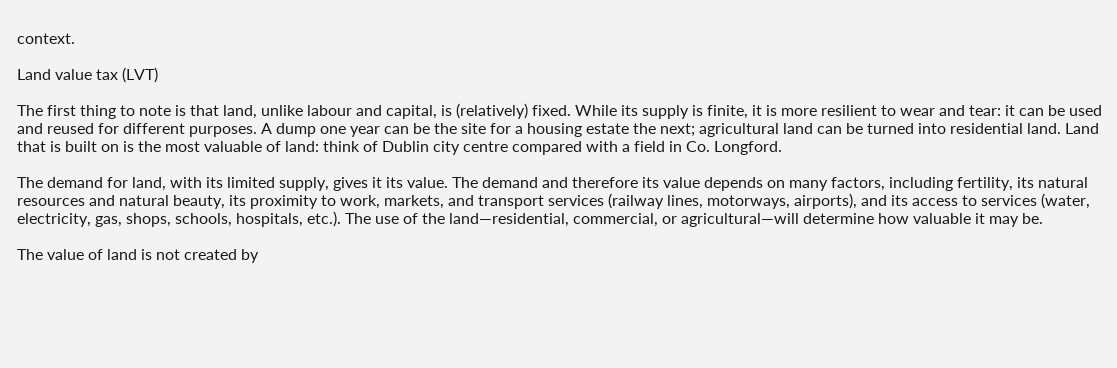context.

Land value tax (LVT)

The first thing to note is that land, unlike labour and capital, is (relatively) fixed. While its supply is finite, it is more resilient to wear and tear: it can be used and reused for different purposes. A dump one year can be the site for a housing estate the next; agricultural land can be turned into residential land. Land that is built on is the most valuable of land: think of Dublin city centre compared with a field in Co. Longford.

The demand for land, with its limited supply, gives it its value. The demand and therefore its value depends on many factors, including fertility, its natural resources and natural beauty, its proximity to work, markets, and transport services (railway lines, motorways, airports), and its access to services (water, electricity, gas, shops, schools, hospitals, etc.). The use of the land—residential, commercial, or agricultural—will determine how valuable it may be.

The value of land is not created by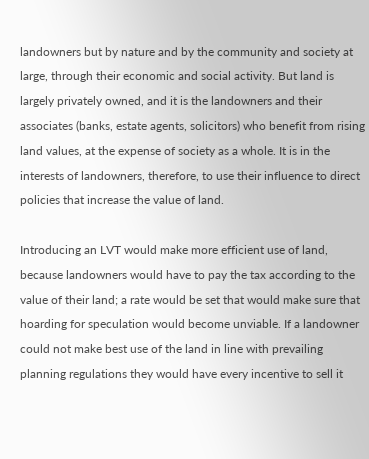landowners but by nature and by the community and society at large, through their economic and social activity. But land is largely privately owned, and it is the landowners and their associates (banks, estate agents, solicitors) who benefit from rising land values, at the expense of society as a whole. It is in the interests of landowners, therefore, to use their influence to direct policies that increase the value of land.

Introducing an LVT would make more efficient use of land, because landowners would have to pay the tax according to the value of their land; a rate would be set that would make sure that hoarding for speculation would become unviable. If a landowner could not make best use of the land in line with prevailing planning regulations they would have every incentive to sell it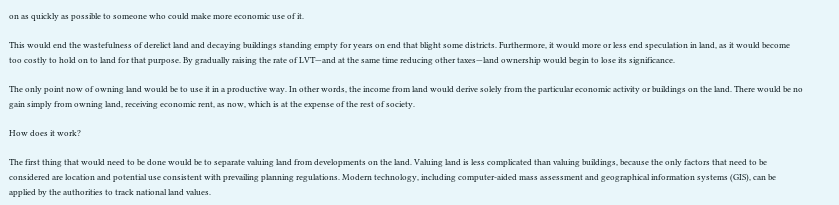on as quickly as possible to someone who could make more economic use of it.

This would end the wastefulness of derelict land and decaying buildings standing empty for years on end that blight some districts. Furthermore, it would more or less end speculation in land, as it would become too costly to hold on to land for that purpose. By gradually raising the rate of LVT—and at the same time reducing other taxes—land ownership would begin to lose its significance.

The only point now of owning land would be to use it in a productive way. In other words, the income from land would derive solely from the particular economic activity or buildings on the land. There would be no gain simply from owning land, receiving economic rent, as now, which is at the expense of the rest of society.

How does it work?

The first thing that would need to be done would be to separate valuing land from developments on the land. Valuing land is less complicated than valuing buildings, because the only factors that need to be considered are location and potential use consistent with prevailing planning regulations. Modern technology, including computer-aided mass assessment and geographical information systems (GIS), can be applied by the authorities to track national land values.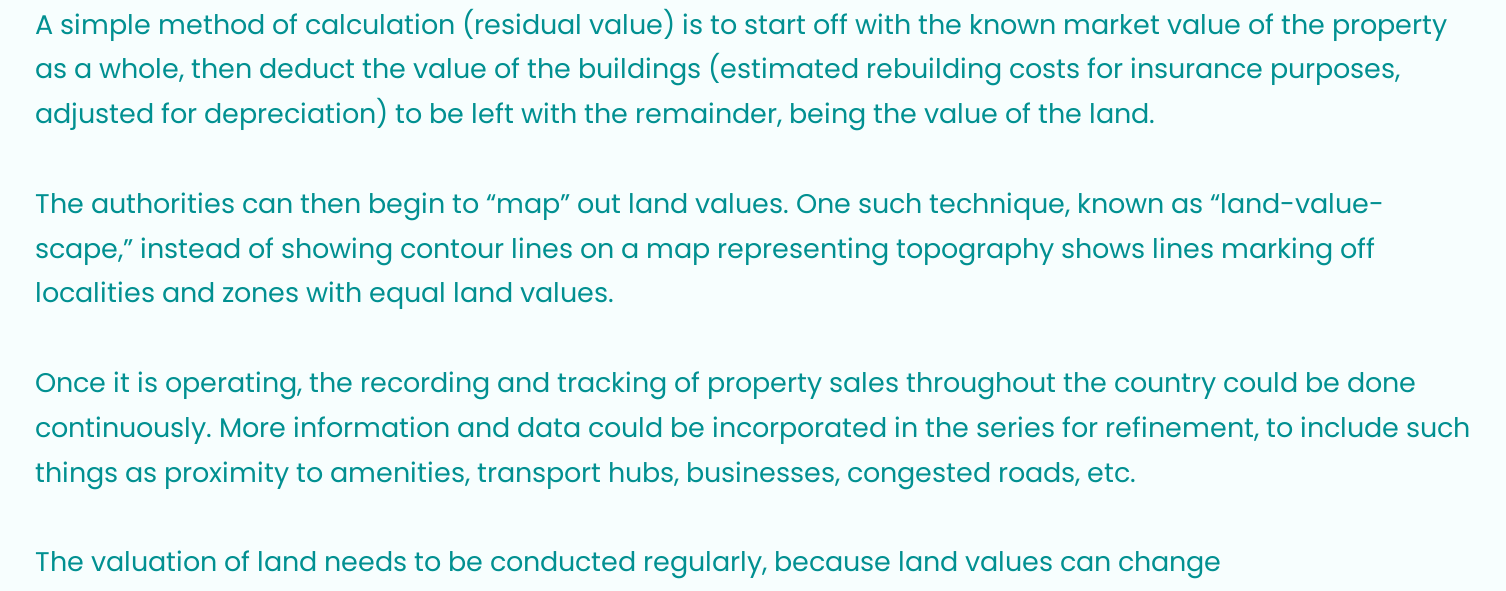A simple method of calculation (residual value) is to start off with the known market value of the property as a whole, then deduct the value of the buildings (estimated rebuilding costs for insurance purposes, adjusted for depreciation) to be left with the remainder, being the value of the land.

The authorities can then begin to “map” out land values. One such technique, known as “land-value-scape,” instead of showing contour lines on a map representing topography shows lines marking off localities and zones with equal land values.

Once it is operating, the recording and tracking of property sales throughout the country could be done continuously. More information and data could be incorporated in the series for refinement, to include such things as proximity to amenities, transport hubs, businesses, congested roads, etc.

The valuation of land needs to be conducted regularly, because land values can change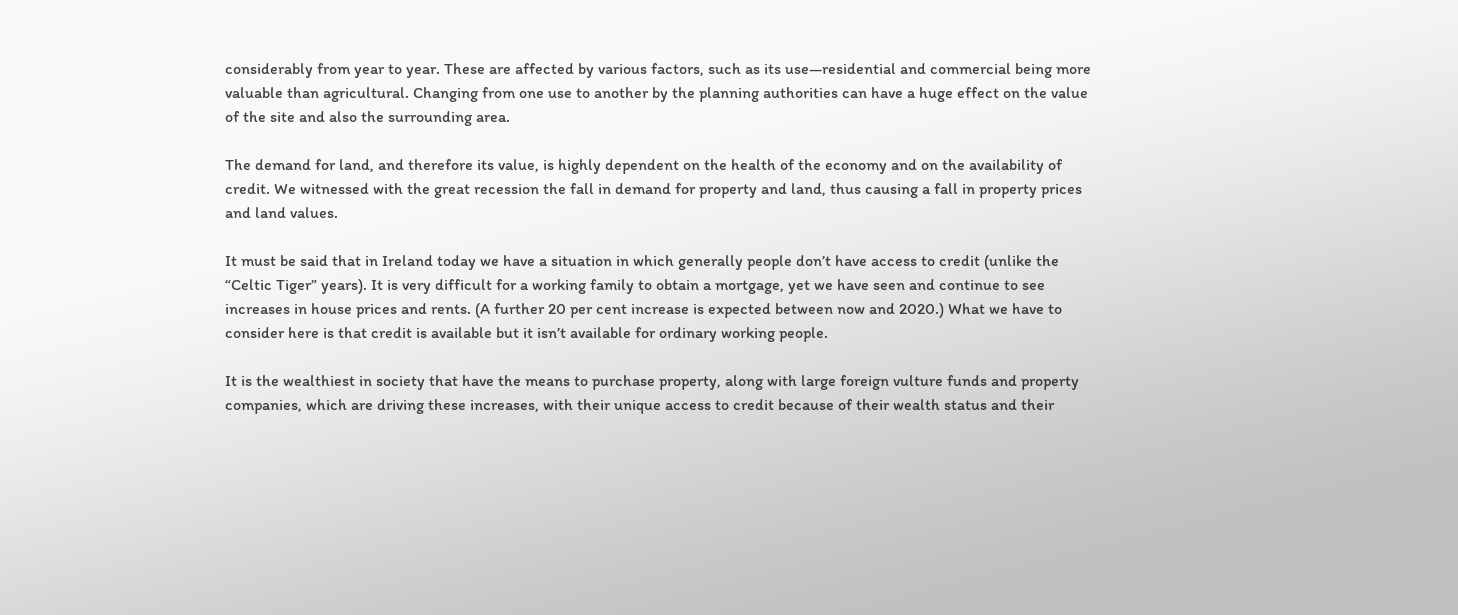considerably from year to year. These are affected by various factors, such as its use—residential and commercial being more valuable than agricultural. Changing from one use to another by the planning authorities can have a huge effect on the value of the site and also the surrounding area.

The demand for land, and therefore its value, is highly dependent on the health of the economy and on the availability of credit. We witnessed with the great recession the fall in demand for property and land, thus causing a fall in property prices and land values.

It must be said that in Ireland today we have a situation in which generally people don’t have access to credit (unlike the “Celtic Tiger” years). It is very difficult for a working family to obtain a mortgage, yet we have seen and continue to see increases in house prices and rents. (A further 20 per cent increase is expected between now and 2020.) What we have to consider here is that credit is available but it isn’t available for ordinary working people.

It is the wealthiest in society that have the means to purchase property, along with large foreign vulture funds and property companies, which are driving these increases, with their unique access to credit because of their wealth status and their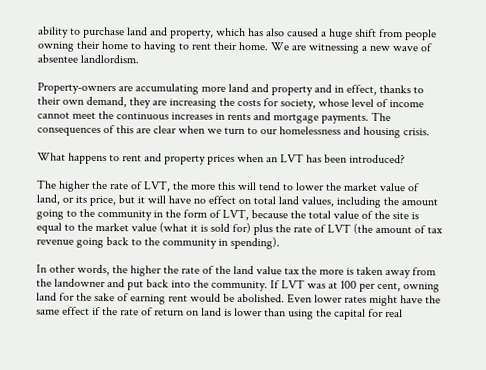ability to purchase land and property, which has also caused a huge shift from people owning their home to having to rent their home. We are witnessing a new wave of absentee landlordism.

Property-owners are accumulating more land and property and in effect, thanks to their own demand, they are increasing the costs for society, whose level of income cannot meet the continuous increases in rents and mortgage payments. The consequences of this are clear when we turn to our homelessness and housing crisis.

What happens to rent and property prices when an LVT has been introduced?

The higher the rate of LVT, the more this will tend to lower the market value of land, or its price, but it will have no effect on total land values, including the amount going to the community in the form of LVT, because the total value of the site is equal to the market value (what it is sold for) plus the rate of LVT (the amount of tax revenue going back to the community in spending).

In other words, the higher the rate of the land value tax the more is taken away from the landowner and put back into the community. If LVT was at 100 per cent, owning land for the sake of earning rent would be abolished. Even lower rates might have the same effect if the rate of return on land is lower than using the capital for real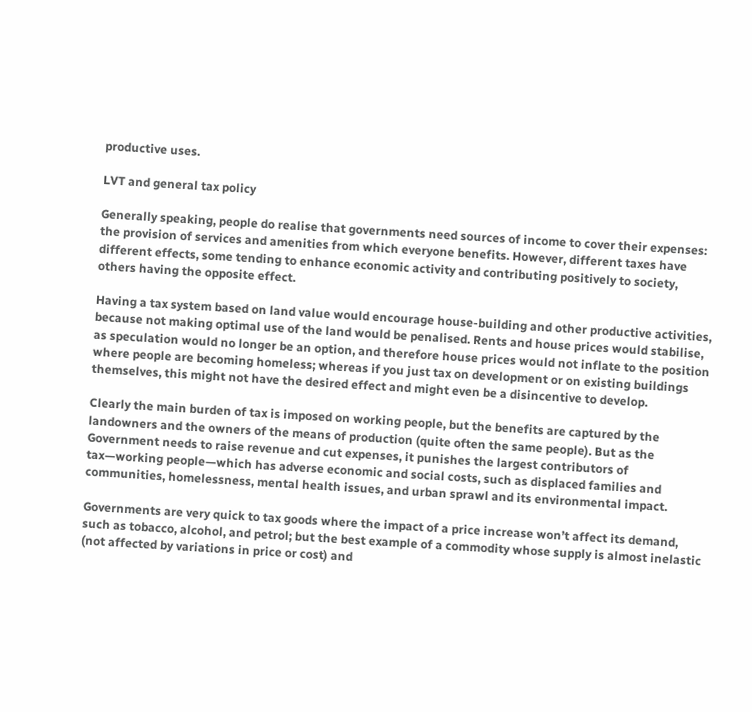productive uses.

LVT and general tax policy

Generally speaking, people do realise that governments need sources of income to cover their expenses: the provision of services and amenities from which everyone benefits. However, different taxes have different effects, some tending to enhance economic activity and contributing positively to society, others having the opposite effect.

Having a tax system based on land value would encourage house-building and other productive activities, because not making optimal use of the land would be penalised. Rents and house prices would stabilise, as speculation would no longer be an option, and therefore house prices would not inflate to the position where people are becoming homeless; whereas if you just tax on development or on existing buildings themselves, this might not have the desired effect and might even be a disincentive to develop.

Clearly the main burden of tax is imposed on working people, but the benefits are captured by the landowners and the owners of the means of production (quite often the same people). But as the Government needs to raise revenue and cut expenses, it punishes the largest contributors of tax—working people—which has adverse economic and social costs, such as displaced families and communities, homelessness, mental health issues, and urban sprawl and its environmental impact.

Governments are very quick to tax goods where the impact of a price increase won’t affect its demand, such as tobacco, alcohol, and petrol; but the best example of a commodity whose supply is almost inelastic (not affected by variations in price or cost) and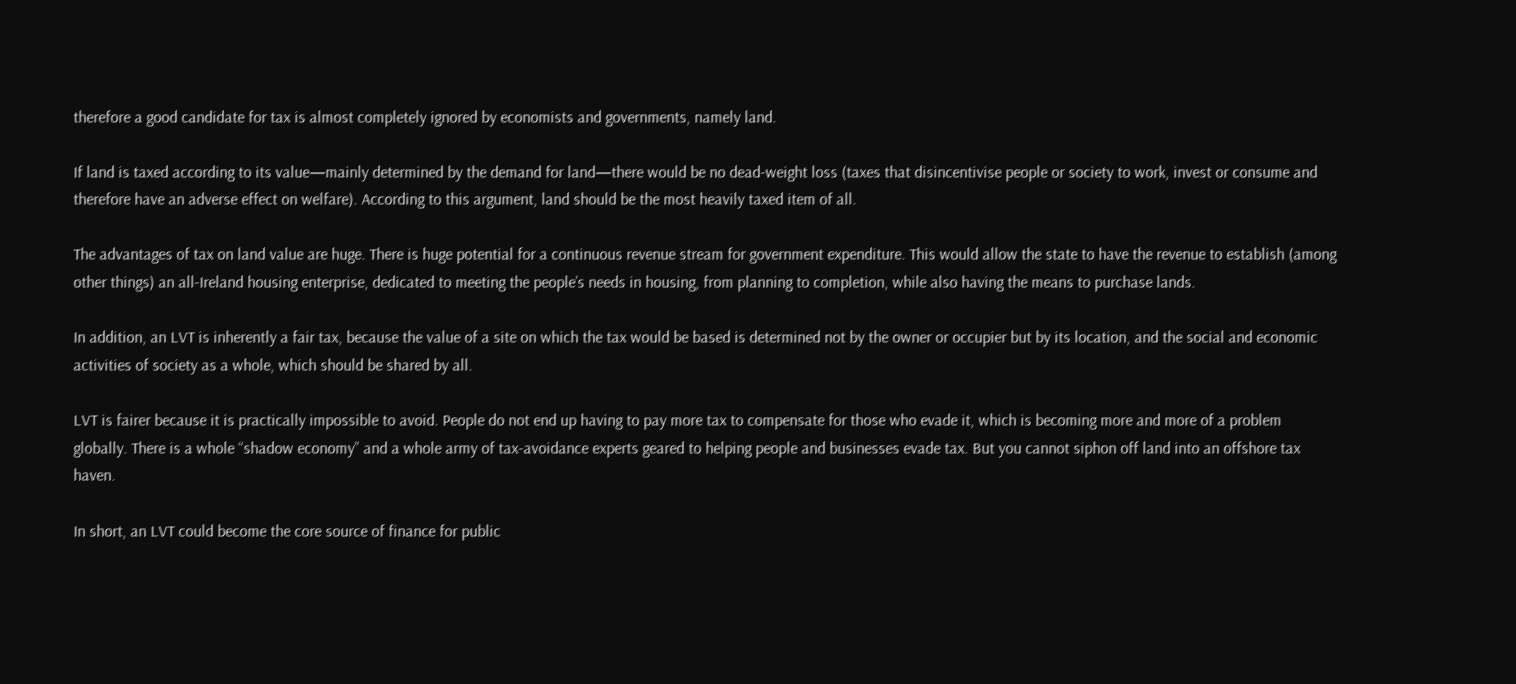therefore a good candidate for tax is almost completely ignored by economists and governments, namely land.

If land is taxed according to its value—mainly determined by the demand for land—there would be no dead-weight loss (taxes that disincentivise people or society to work, invest or consume and therefore have an adverse effect on welfare). According to this argument, land should be the most heavily taxed item of all.

The advantages of tax on land value are huge. There is huge potential for a continuous revenue stream for government expenditure. This would allow the state to have the revenue to establish (among other things) an all-Ireland housing enterprise, dedicated to meeting the people’s needs in housing, from planning to completion, while also having the means to purchase lands.

In addition, an LVT is inherently a fair tax, because the value of a site on which the tax would be based is determined not by the owner or occupier but by its location, and the social and economic activities of society as a whole, which should be shared by all.

LVT is fairer because it is practically impossible to avoid. People do not end up having to pay more tax to compensate for those who evade it, which is becoming more and more of a problem globally. There is a whole “shadow economy” and a whole army of tax-avoidance experts geared to helping people and businesses evade tax. But you cannot siphon off land into an offshore tax haven.

In short, an LVT could become the core source of finance for public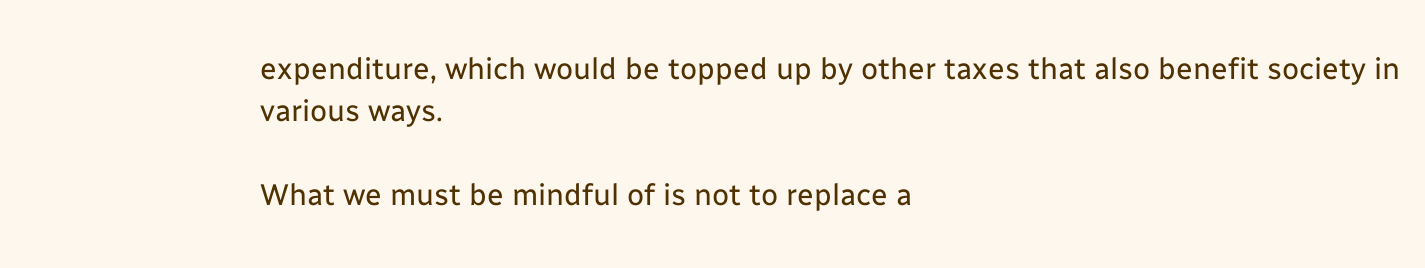expenditure, which would be topped up by other taxes that also benefit society in various ways.

What we must be mindful of is not to replace a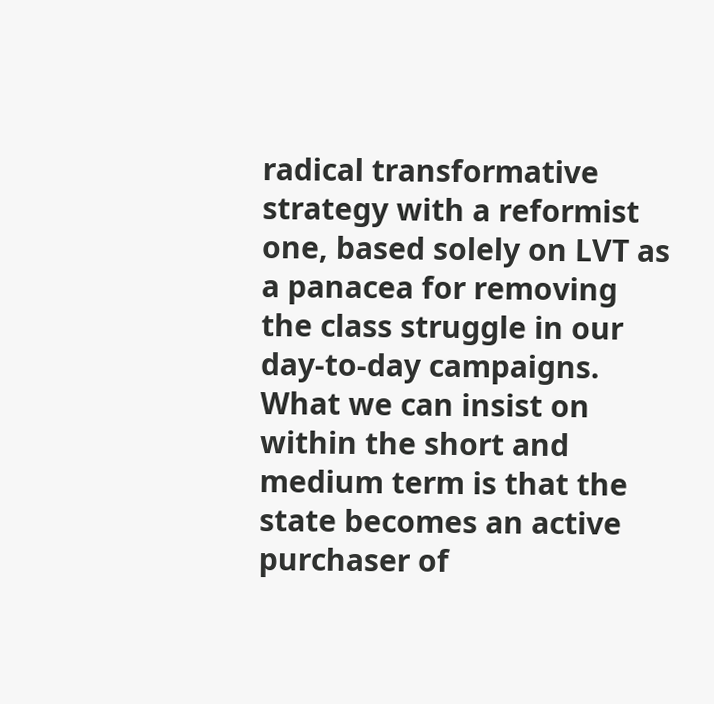radical transformative strategy with a reformist one, based solely on LVT as a panacea for removing the class struggle in our day-to-day campaigns. What we can insist on within the short and medium term is that the state becomes an active purchaser of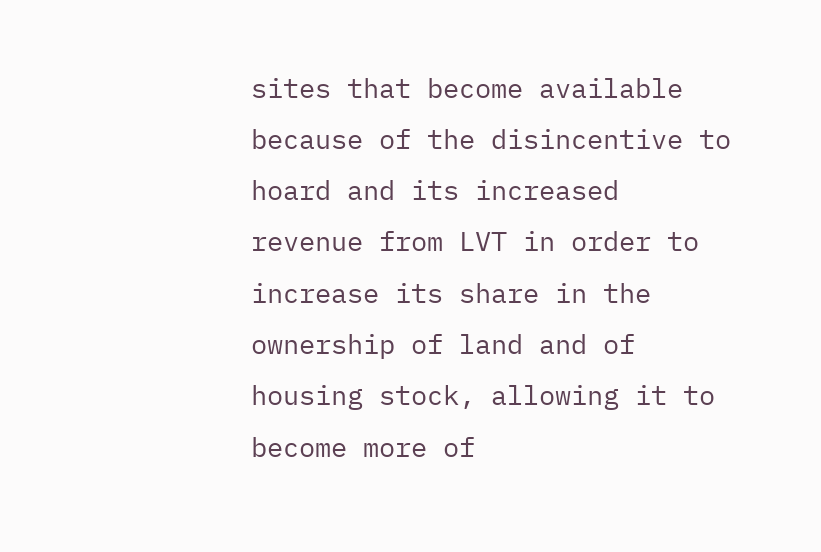sites that become available because of the disincentive to hoard and its increased revenue from LVT in order to increase its share in the ownership of land and of housing stock, allowing it to become more of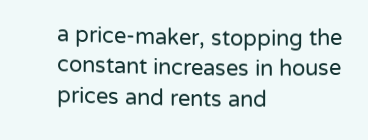a price-maker, stopping the constant increases in house prices and rents and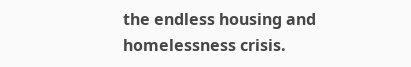the endless housing and homelessness crisis.